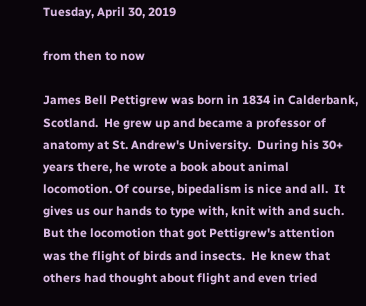Tuesday, April 30, 2019

from then to now

James Bell Pettigrew was born in 1834 in Calderbank, Scotland.  He grew up and became a professor of anatomy at St. Andrew's University.  During his 30+ years there, he wrote a book about animal locomotion. Of course, bipedalism is nice and all.  It gives us our hands to type with, knit with and such. But the locomotion that got Pettigrew's attention was the flight of birds and insects.  He knew that others had thought about flight and even tried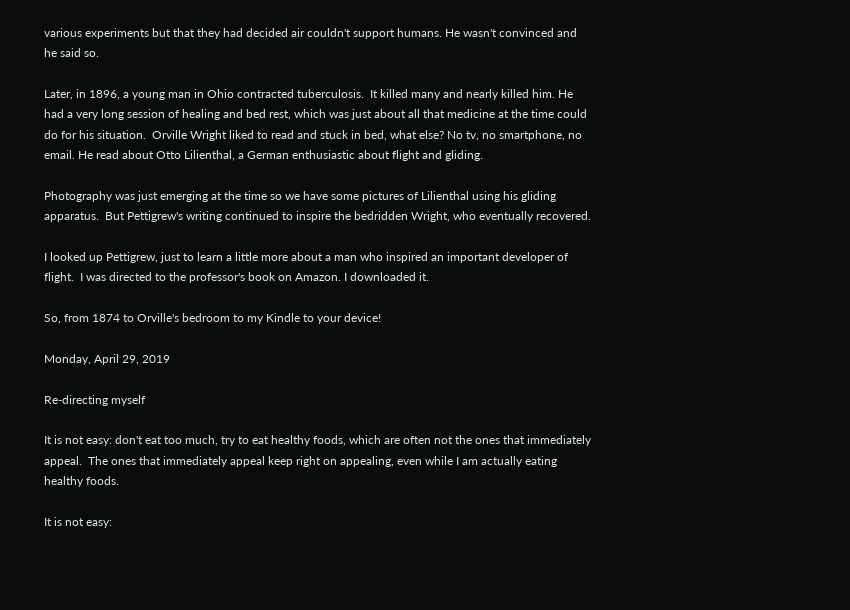various experiments but that they had decided air couldn't support humans. He wasn't convinced and he said so.

Later, in 1896, a young man in Ohio contracted tuberculosis.  It killed many and nearly killed him. He had a very long session of healing and bed rest, which was just about all that medicine at the time could do for his situation.  Orville Wright liked to read and stuck in bed, what else? No tv, no smartphone, no email. He read about Otto Lilienthal, a German enthusiastic about flight and gliding.

Photography was just emerging at the time so we have some pictures of Lilienthal using his gliding apparatus.  But Pettigrew's writing continued to inspire the bedridden Wright, who eventually recovered.

I looked up Pettigrew, just to learn a little more about a man who inspired an important developer of flight.  I was directed to the professor's book on Amazon. I downloaded it.

So, from 1874 to Orville's bedroom to my Kindle to your device!

Monday, April 29, 2019

Re-directing myself

It is not easy: don't eat too much, try to eat healthy foods, which are often not the ones that immediately appeal.  The ones that immediately appeal keep right on appealing, even while I am actually eating healthy foods.

It is not easy: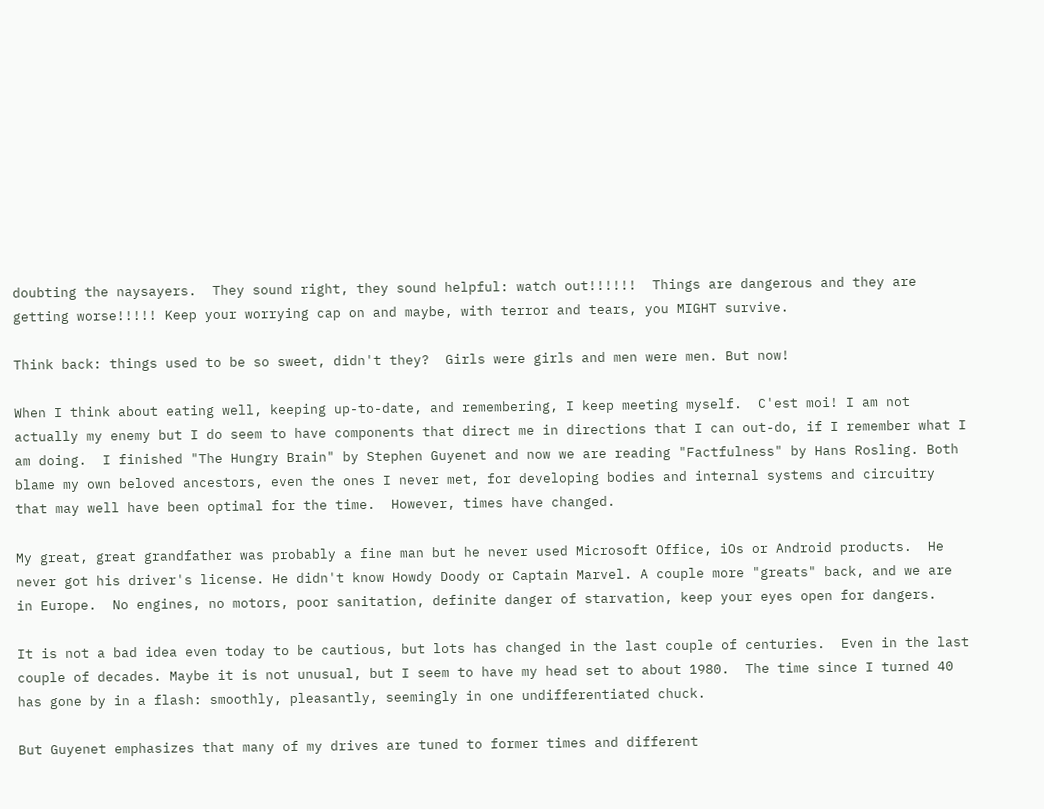doubting the naysayers.  They sound right, they sound helpful: watch out!!!!!!  Things are dangerous and they are getting worse!!!!! Keep your worrying cap on and maybe, with terror and tears, you MIGHT survive.

Think back: things used to be so sweet, didn't they?  Girls were girls and men were men. But now!

When I think about eating well, keeping up-to-date, and remembering, I keep meeting myself.  C'est moi! I am not actually my enemy but I do seem to have components that direct me in directions that I can out-do, if I remember what I am doing.  I finished "The Hungry Brain" by Stephen Guyenet and now we are reading "Factfulness" by Hans Rosling. Both blame my own beloved ancestors, even the ones I never met, for developing bodies and internal systems and circuitry that may well have been optimal for the time.  However, times have changed.

My great, great grandfather was probably a fine man but he never used Microsoft Office, iOs or Android products.  He never got his driver's license. He didn't know Howdy Doody or Captain Marvel. A couple more "greats" back, and we are in Europe.  No engines, no motors, poor sanitation, definite danger of starvation, keep your eyes open for dangers.

It is not a bad idea even today to be cautious, but lots has changed in the last couple of centuries.  Even in the last couple of decades. Maybe it is not unusual, but I seem to have my head set to about 1980.  The time since I turned 40 has gone by in a flash: smoothly, pleasantly, seemingly in one undifferentiated chuck.

But Guyenet emphasizes that many of my drives are tuned to former times and different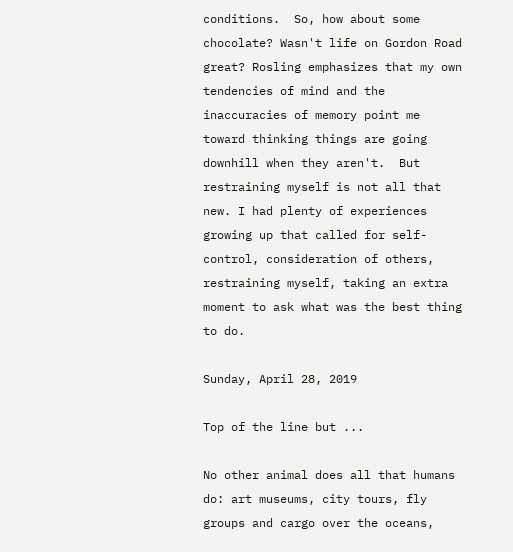conditions.  So, how about some chocolate? Wasn't life on Gordon Road great? Rosling emphasizes that my own tendencies of mind and the inaccuracies of memory point me toward thinking things are going downhill when they aren't.  But restraining myself is not all that new. I had plenty of experiences growing up that called for self-control, consideration of others, restraining myself, taking an extra moment to ask what was the best thing to do.

Sunday, April 28, 2019

Top of the line but ...

No other animal does all that humans do: art museums, city tours, fly groups and cargo over the oceans,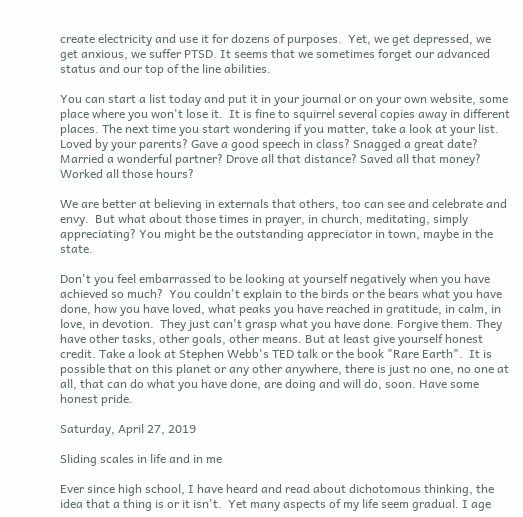create electricity and use it for dozens of purposes.  Yet, we get depressed, we get anxious, we suffer PTSD. It seems that we sometimes forget our advanced status and our top of the line abilities.

You can start a list today and put it in your journal or on your own website, some place where you won't lose it.  It is fine to squirrel several copies away in different places. The next time you start wondering if you matter, take a look at your list.  Loved by your parents? Gave a good speech in class? Snagged a great date? Married a wonderful partner? Drove all that distance? Saved all that money?  Worked all those hours?

We are better at believing in externals that others, too can see and celebrate and envy.  But what about those times in prayer, in church, meditating, simply appreciating? You might be the outstanding appreciator in town, maybe in the state.

Don't you feel embarrassed to be looking at yourself negatively when you have achieved so much?  You couldn't explain to the birds or the bears what you have done, how you have loved, what peaks you have reached in gratitude, in calm, in love, in devotion.  They just can't grasp what you have done. Forgive them. They have other tasks, other goals, other means. But at least give yourself honest credit. Take a look at Stephen Webb's TED talk or the book "Rare Earth".  It is possible that on this planet or any other anywhere, there is just no one, no one at all, that can do what you have done, are doing and will do, soon. Have some honest pride.

Saturday, April 27, 2019

Sliding scales in life and in me

Ever since high school, I have heard and read about dichotomous thinking, the idea that a thing is or it isn't.  Yet many aspects of my life seem gradual. I age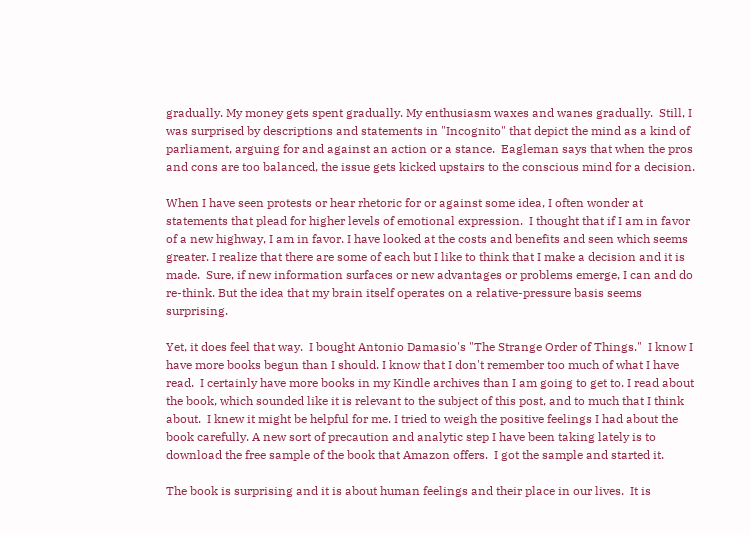gradually. My money gets spent gradually. My enthusiasm waxes and wanes gradually.  Still, I was surprised by descriptions and statements in "Incognito" that depict the mind as a kind of parliament, arguing for and against an action or a stance.  Eagleman says that when the pros and cons are too balanced, the issue gets kicked upstairs to the conscious mind for a decision.

When I have seen protests or hear rhetoric for or against some idea, I often wonder at statements that plead for higher levels of emotional expression.  I thought that if I am in favor of a new highway, I am in favor. I have looked at the costs and benefits and seen which seems greater. I realize that there are some of each but I like to think that I make a decision and it is made.  Sure, if new information surfaces or new advantages or problems emerge, I can and do re-think. But the idea that my brain itself operates on a relative-pressure basis seems surprising.

Yet, it does feel that way.  I bought Antonio Damasio's "The Strange Order of Things."  I know I have more books begun than I should. I know that I don't remember too much of what I have read.  I certainly have more books in my Kindle archives than I am going to get to. I read about the book, which sounded like it is relevant to the subject of this post, and to much that I think about.  I knew it might be helpful for me. I tried to weigh the positive feelings I had about the book carefully. A new sort of precaution and analytic step I have been taking lately is to download the free sample of the book that Amazon offers.  I got the sample and started it.

The book is surprising and it is about human feelings and their place in our lives.  It is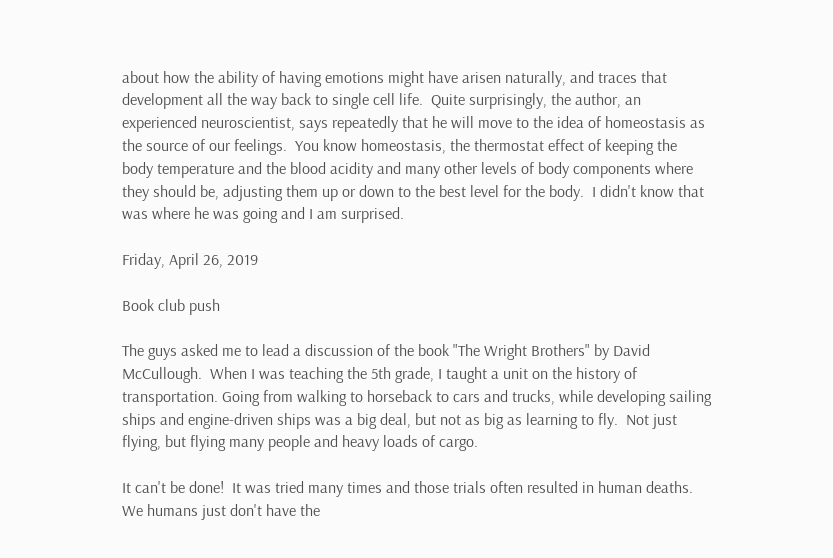about how the ability of having emotions might have arisen naturally, and traces that development all the way back to single cell life.  Quite surprisingly, the author, an experienced neuroscientist, says repeatedly that he will move to the idea of homeostasis as the source of our feelings.  You know homeostasis, the thermostat effect of keeping the body temperature and the blood acidity and many other levels of body components where they should be, adjusting them up or down to the best level for the body.  I didn't know that was where he was going and I am surprised.

Friday, April 26, 2019

Book club push

The guys asked me to lead a discussion of the book "The Wright Brothers" by David McCullough.  When I was teaching the 5th grade, I taught a unit on the history of transportation. Going from walking to horseback to cars and trucks, while developing sailing ships and engine-driven ships was a big deal, but not as big as learning to fly.  Not just flying, but flying many people and heavy loads of cargo.

It can't be done!  It was tried many times and those trials often resulted in human deaths.  We humans just don't have the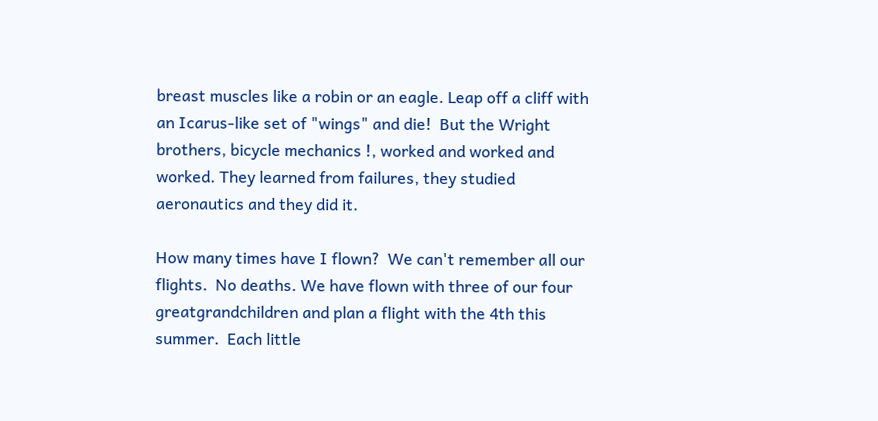breast muscles like a robin or an eagle. Leap off a cliff with an Icarus-like set of "wings" and die!  But the Wright brothers, bicycle mechanics !, worked and worked and worked. They learned from failures, they studied aeronautics and they did it.

How many times have I flown?  We can't remember all our flights.  No deaths. We have flown with three of our four greatgrandchildren and plan a flight with the 4th this summer.  Each little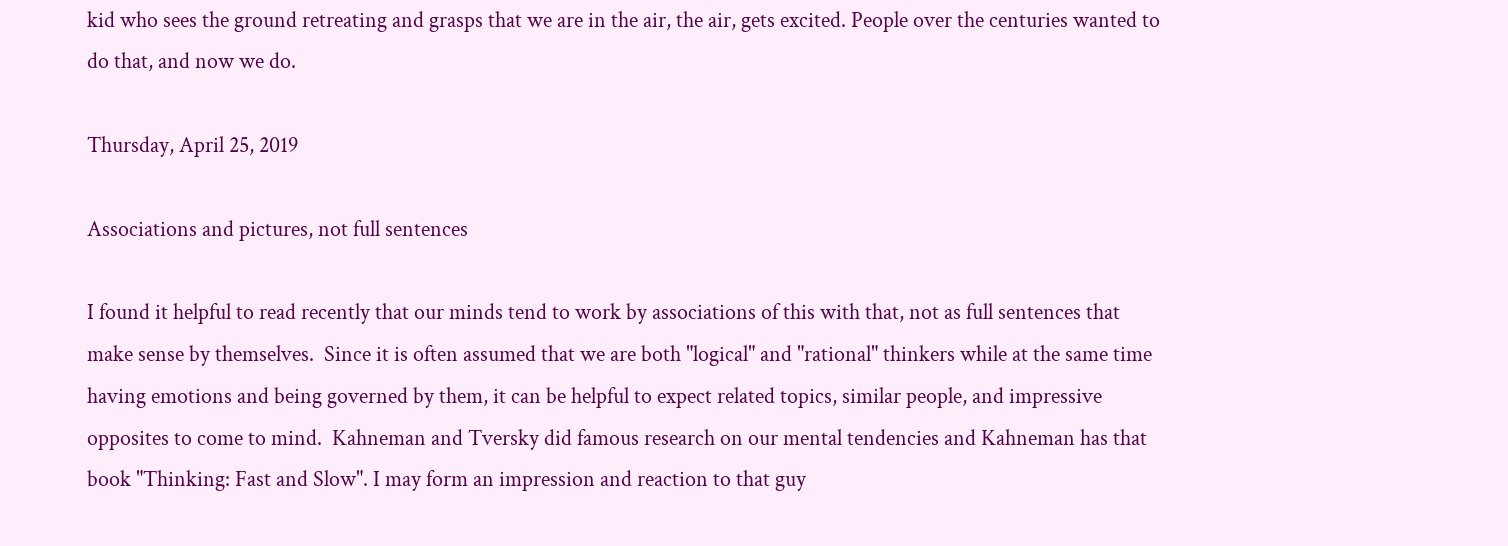kid who sees the ground retreating and grasps that we are in the air, the air, gets excited. People over the centuries wanted to do that, and now we do.

Thursday, April 25, 2019

Associations and pictures, not full sentences

I found it helpful to read recently that our minds tend to work by associations of this with that, not as full sentences that make sense by themselves.  Since it is often assumed that we are both "logical" and "rational" thinkers while at the same time having emotions and being governed by them, it can be helpful to expect related topics, similar people, and impressive opposites to come to mind.  Kahneman and Tversky did famous research on our mental tendencies and Kahneman has that book "Thinking: Fast and Slow". I may form an impression and reaction to that guy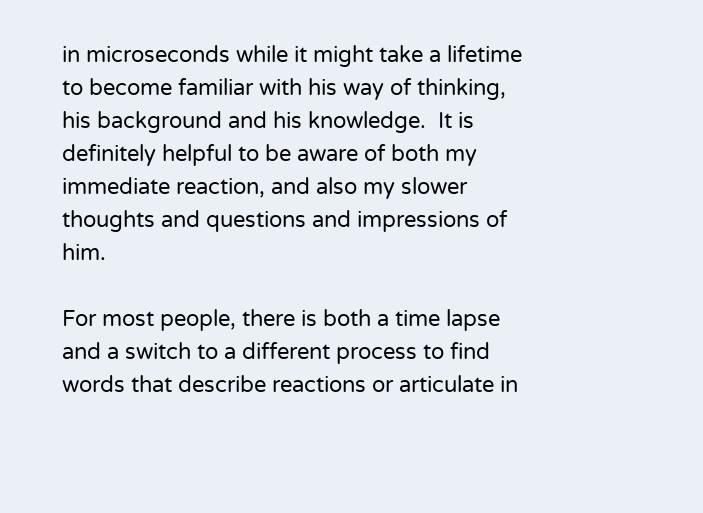in microseconds while it might take a lifetime to become familiar with his way of thinking, his background and his knowledge.  It is definitely helpful to be aware of both my immediate reaction, and also my slower thoughts and questions and impressions of him.

For most people, there is both a time lapse and a switch to a different process to find words that describe reactions or articulate in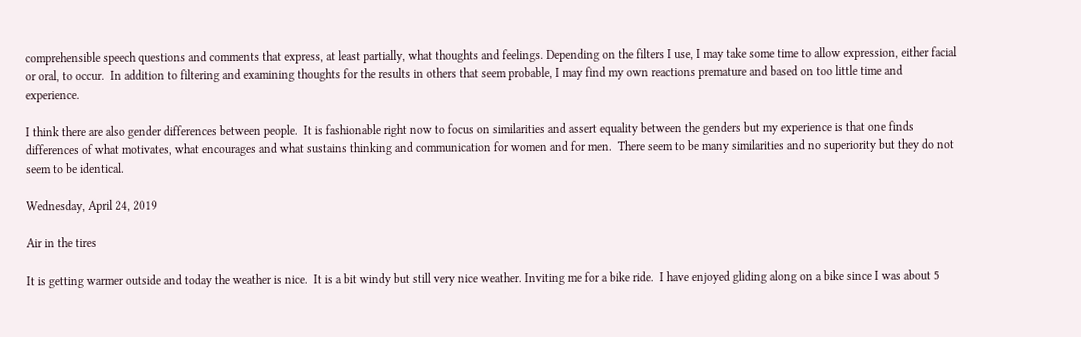comprehensible speech questions and comments that express, at least partially, what thoughts and feelings. Depending on the filters I use, I may take some time to allow expression, either facial or oral, to occur.  In addition to filtering and examining thoughts for the results in others that seem probable, I may find my own reactions premature and based on too little time and experience.

I think there are also gender differences between people.  It is fashionable right now to focus on similarities and assert equality between the genders but my experience is that one finds differences of what motivates, what encourages and what sustains thinking and communication for women and for men.  There seem to be many similarities and no superiority but they do not seem to be identical.

Wednesday, April 24, 2019

Air in the tires

It is getting warmer outside and today the weather is nice.  It is a bit windy but still very nice weather. Inviting me for a bike ride.  I have enjoyed gliding along on a bike since I was about 5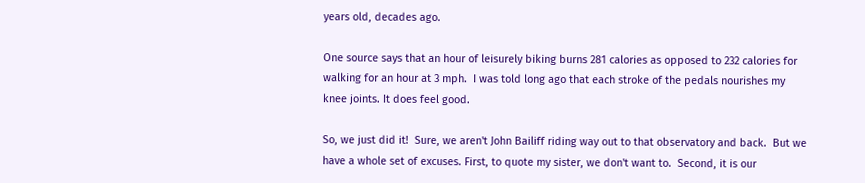years old, decades ago.

One source says that an hour of leisurely biking burns 281 calories as opposed to 232 calories for walking for an hour at 3 mph.  I was told long ago that each stroke of the pedals nourishes my knee joints. It does feel good.

So, we just did it!  Sure, we aren't John Bailiff riding way out to that observatory and back.  But we have a whole set of excuses. First, to quote my sister, we don't want to.  Second, it is our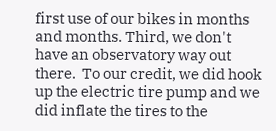first use of our bikes in months and months. Third, we don't have an observatory way out there.  To our credit, we did hook up the electric tire pump and we did inflate the tires to the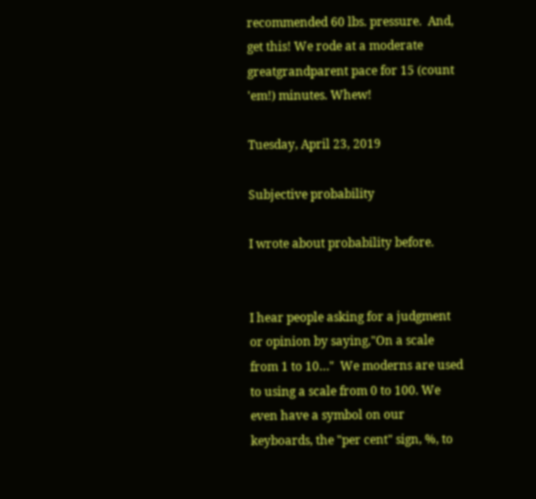recommended 60 lbs. pressure.  And, get this! We rode at a moderate greatgrandparent pace for 15 (count 'em!) minutes. Whew!

Tuesday, April 23, 2019

Subjective probability

I wrote about probability before.


I hear people asking for a judgment or opinion by saying,"On a scale from 1 to 10…"  We moderns are used to using a scale from 0 to 100. We even have a symbol on our keyboards, the "per cent" sign, %, to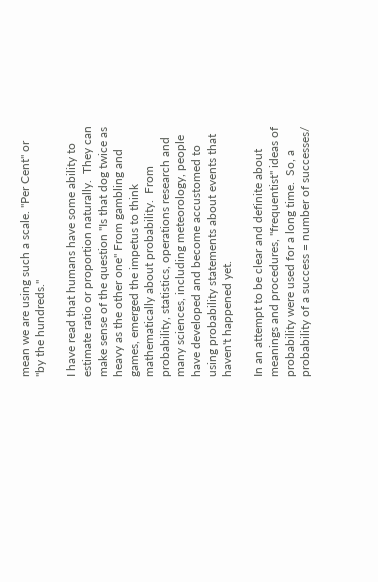mean we are using such a scale. "Per Cent" or "by the hundreds."

I have read that humans have some ability to estimate ratio or proportion naturally.  They can make sense of the question "Is that dog twice as heavy as the other one" From gambling and games, emerged the impetus to think mathematically about probability.  From probability, statistics, operations research and many sciences, including meteorology, people have developed and become accustomed to using probability statements about events that haven't happened yet.

In an attempt to be clear and definite about meanings and procedures, "frequentist" ideas of probability were used for a long time.  So, a probability of a success = number of successes/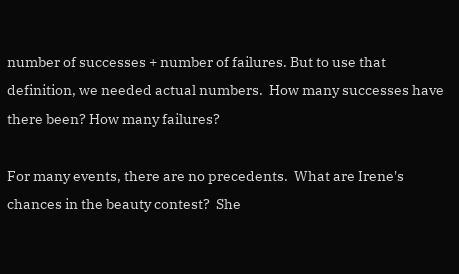number of successes + number of failures. But to use that definition, we needed actual numbers.  How many successes have there been? How many failures?

For many events, there are no precedents.  What are Irene's chances in the beauty contest?  She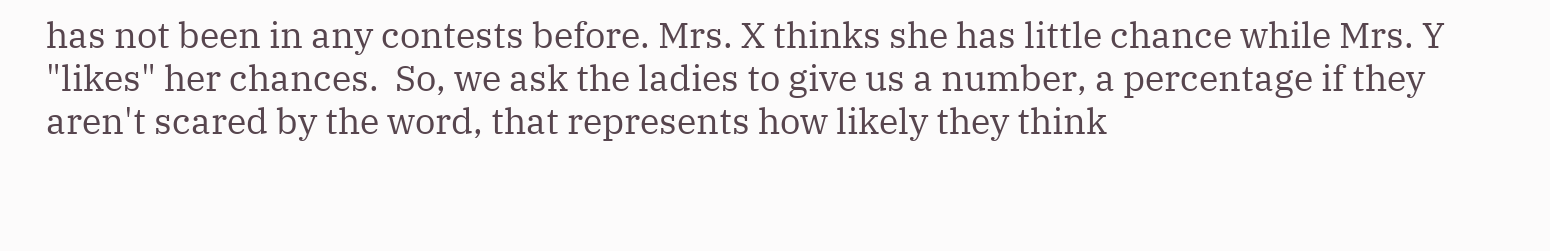has not been in any contests before. Mrs. X thinks she has little chance while Mrs. Y "likes" her chances.  So, we ask the ladies to give us a number, a percentage if they aren't scared by the word, that represents how likely they think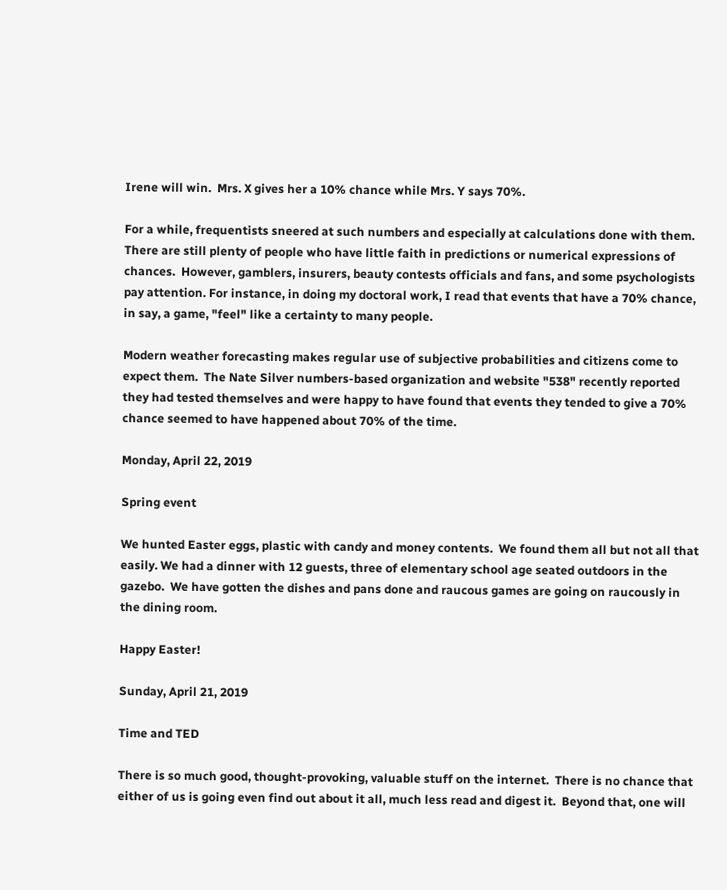Irene will win.  Mrs. X gives her a 10% chance while Mrs. Y says 70%.

For a while, frequentists sneered at such numbers and especially at calculations done with them.  There are still plenty of people who have little faith in predictions or numerical expressions of chances.  However, gamblers, insurers, beauty contests officials and fans, and some psychologists pay attention. For instance, in doing my doctoral work, I read that events that have a 70% chance, in say, a game, "feel" like a certainty to many people.

Modern weather forecasting makes regular use of subjective probabilities and citizens come to expect them.  The Nate Silver numbers-based organization and website "538" recently reported they had tested themselves and were happy to have found that events they tended to give a 70% chance seemed to have happened about 70% of the time.

Monday, April 22, 2019

Spring event

We hunted Easter eggs, plastic with candy and money contents.  We found them all but not all that easily. We had a dinner with 12 guests, three of elementary school age seated outdoors in the gazebo.  We have gotten the dishes and pans done and raucous games are going on raucously in the dining room.

Happy Easter!

Sunday, April 21, 2019

Time and TED

There is so much good, thought-provoking, valuable stuff on the internet.  There is no chance that either of us is going even find out about it all, much less read and digest it.  Beyond that, one will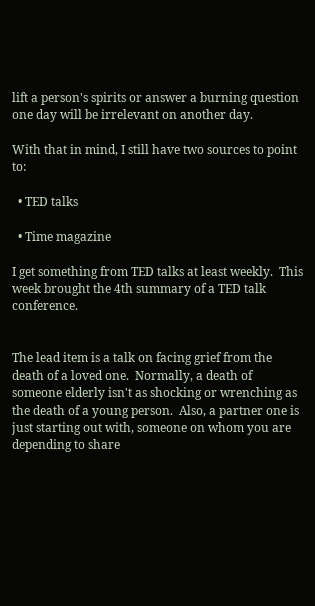lift a person's spirits or answer a burning question one day will be irrelevant on another day.

With that in mind, I still have two sources to point to:

  • TED talks

  • Time magazine

I get something from TED talks at least weekly.  This week brought the 4th summary of a TED talk conference.


The lead item is a talk on facing grief from the death of a loved one.  Normally, a death of someone elderly isn't as shocking or wrenching as the death of a young person.  Also, a partner one is just starting out with, someone on whom you are depending to share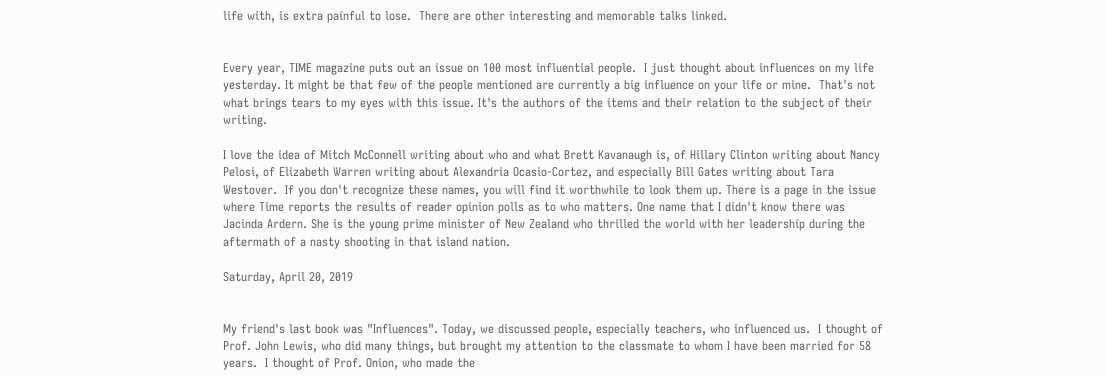life with, is extra painful to lose.  There are other interesting and memorable talks linked.


Every year, TIME magazine puts out an issue on 100 most influential people.  I just thought about influences on my life yesterday. It might be that few of the people mentioned are currently a big influence on your life or mine.  That's not what brings tears to my eyes with this issue. It's the authors of the items and their relation to the subject of their writing.

I love the idea of Mitch McConnell writing about who and what Brett Kavanaugh is, of Hillary Clinton writing about Nancy Pelosi, of Elizabeth Warren writing about Alexandria Ocasio-Cortez, and especially Bill Gates writing about Tara Westover.  If you don't recognize these names, you will find it worthwhile to look them up. There is a page in the issue where Time reports the results of reader opinion polls as to who matters. One name that I didn't know there was Jacinda Ardern. She is the young prime minister of New Zealand who thrilled the world with her leadership during the aftermath of a nasty shooting in that island nation.

Saturday, April 20, 2019


My friend's last book was "Influences". Today, we discussed people, especially teachers, who influenced us.  I thought of Prof. John Lewis, who did many things, but brought my attention to the classmate to whom I have been married for 58 years.  I thought of Prof. Onion, who made the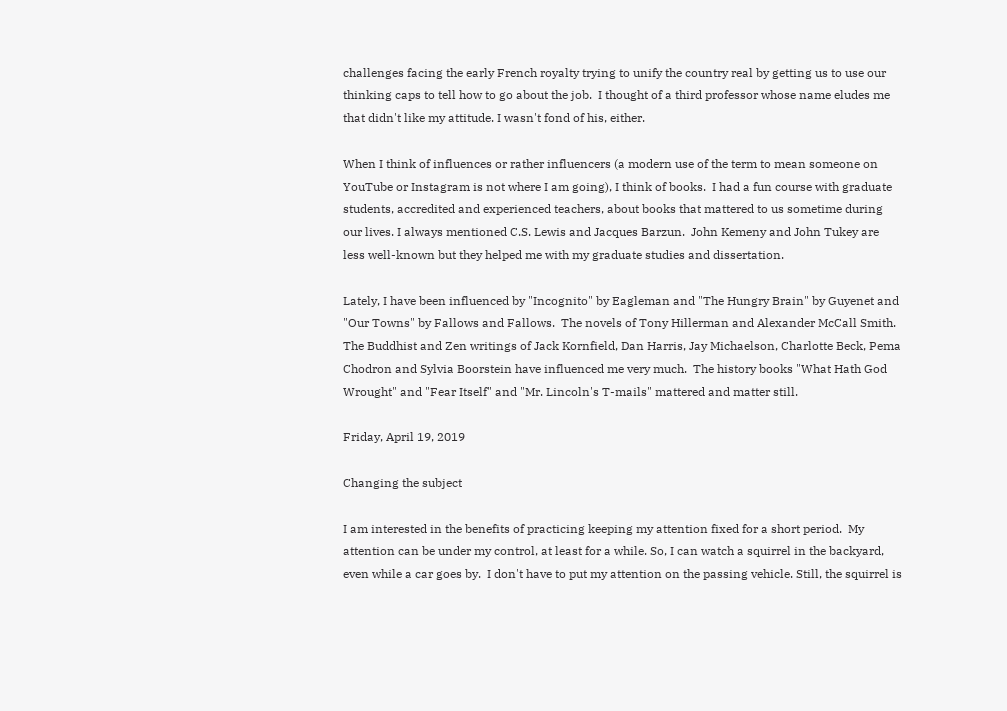challenges facing the early French royalty trying to unify the country real by getting us to use our thinking caps to tell how to go about the job.  I thought of a third professor whose name eludes me that didn't like my attitude. I wasn't fond of his, either.

When I think of influences or rather influencers (a modern use of the term to mean someone on YouTube or Instagram is not where I am going), I think of books.  I had a fun course with graduate students, accredited and experienced teachers, about books that mattered to us sometime during our lives. I always mentioned C.S. Lewis and Jacques Barzun.  John Kemeny and John Tukey are less well-known but they helped me with my graduate studies and dissertation.

Lately, I have been influenced by "Incognito" by Eagleman and "The Hungry Brain" by Guyenet and "Our Towns" by Fallows and Fallows.  The novels of Tony Hillerman and Alexander McCall Smith. The Buddhist and Zen writings of Jack Kornfield, Dan Harris, Jay Michaelson, Charlotte Beck, Pema Chodron and Sylvia Boorstein have influenced me very much.  The history books "What Hath God Wrought" and "Fear Itself" and "Mr. Lincoln's T-mails" mattered and matter still.

Friday, April 19, 2019

Changing the subject

I am interested in the benefits of practicing keeping my attention fixed for a short period.  My attention can be under my control, at least for a while. So, I can watch a squirrel in the backyard, even while a car goes by.  I don't have to put my attention on the passing vehicle. Still, the squirrel is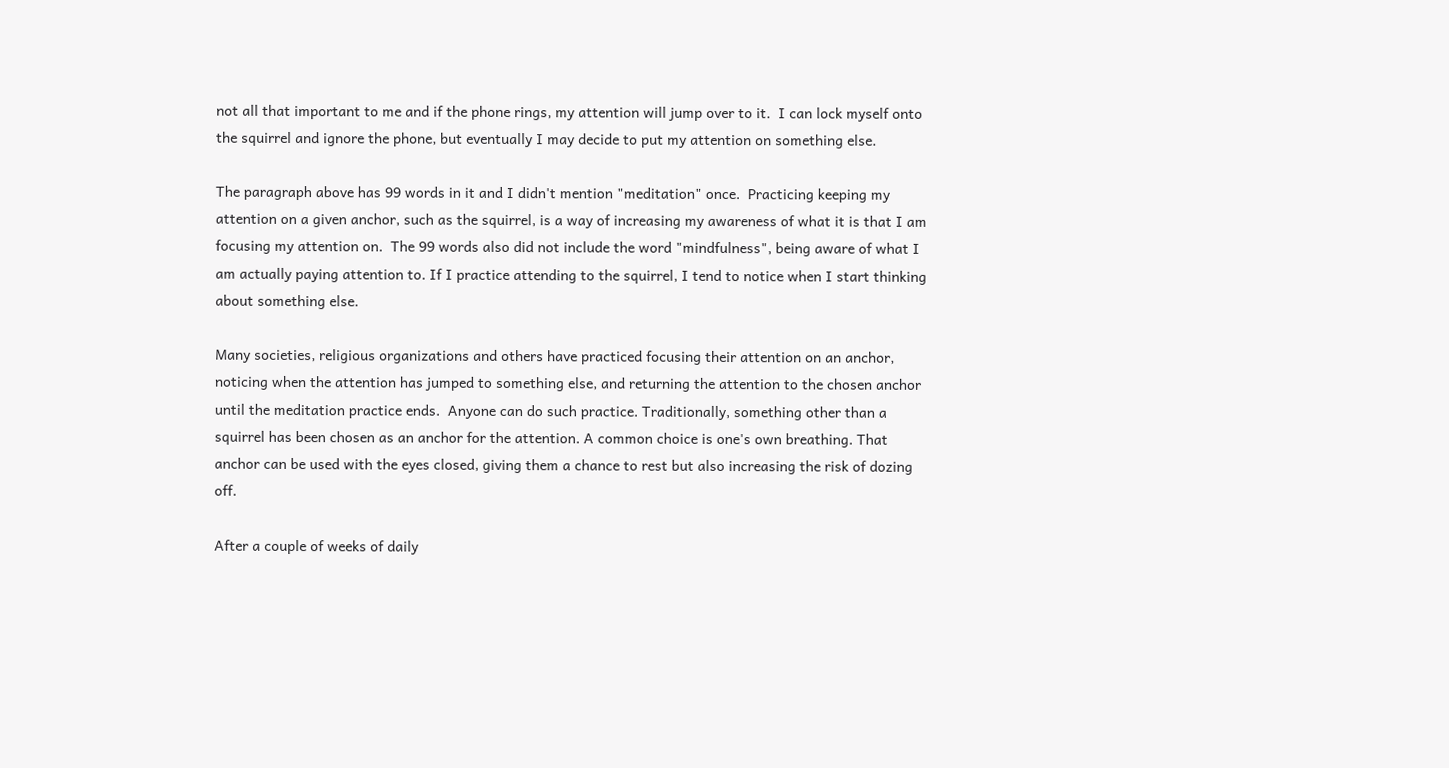not all that important to me and if the phone rings, my attention will jump over to it.  I can lock myself onto the squirrel and ignore the phone, but eventually I may decide to put my attention on something else.

The paragraph above has 99 words in it and I didn't mention "meditation" once.  Practicing keeping my attention on a given anchor, such as the squirrel, is a way of increasing my awareness of what it is that I am focusing my attention on.  The 99 words also did not include the word "mindfulness", being aware of what I am actually paying attention to. If I practice attending to the squirrel, I tend to notice when I start thinking about something else.

Many societies, religious organizations and others have practiced focusing their attention on an anchor, noticing when the attention has jumped to something else, and returning the attention to the chosen anchor until the meditation practice ends.  Anyone can do such practice. Traditionally, something other than a squirrel has been chosen as an anchor for the attention. A common choice is one's own breathing. That anchor can be used with the eyes closed, giving them a chance to rest but also increasing the risk of dozing off.

After a couple of weeks of daily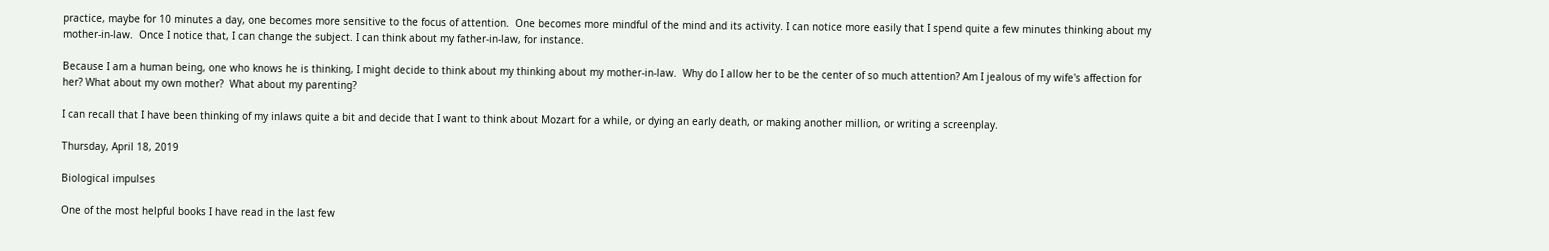practice, maybe for 10 minutes a day, one becomes more sensitive to the focus of attention.  One becomes more mindful of the mind and its activity. I can notice more easily that I spend quite a few minutes thinking about my mother-in-law.  Once I notice that, I can change the subject. I can think about my father-in-law, for instance.

Because I am a human being, one who knows he is thinking, I might decide to think about my thinking about my mother-in-law.  Why do I allow her to be the center of so much attention? Am I jealous of my wife's affection for her? What about my own mother?  What about my parenting?

I can recall that I have been thinking of my inlaws quite a bit and decide that I want to think about Mozart for a while, or dying an early death, or making another million, or writing a screenplay.

Thursday, April 18, 2019

Biological impulses

One of the most helpful books I have read in the last few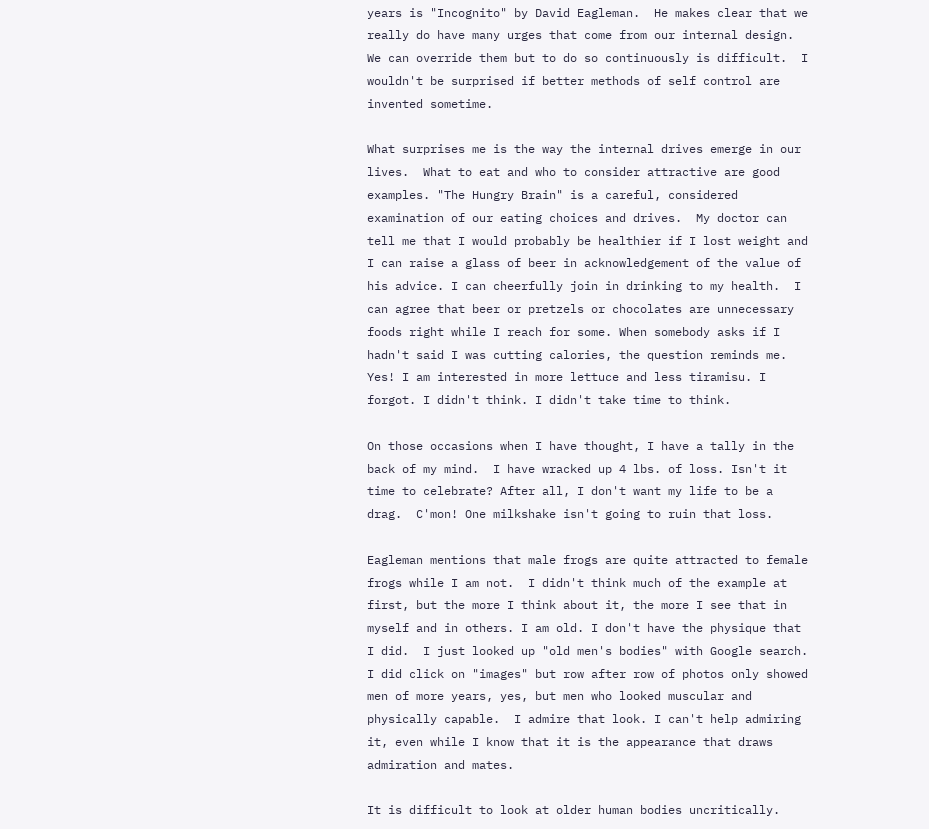years is "Incognito" by David Eagleman.  He makes clear that we really do have many urges that come from our internal design. We can override them but to do so continuously is difficult.  I wouldn't be surprised if better methods of self control are invented sometime.

What surprises me is the way the internal drives emerge in our lives.  What to eat and who to consider attractive are good examples. "The Hungry Brain" is a careful, considered examination of our eating choices and drives.  My doctor can tell me that I would probably be healthier if I lost weight and I can raise a glass of beer in acknowledgement of the value of his advice. I can cheerfully join in drinking to my health.  I can agree that beer or pretzels or chocolates are unnecessary foods right while I reach for some. When somebody asks if I hadn't said I was cutting calories, the question reminds me. Yes! I am interested in more lettuce and less tiramisu. I forgot. I didn't think. I didn't take time to think.

On those occasions when I have thought, I have a tally in the back of my mind.  I have wracked up 4 lbs. of loss. Isn't it time to celebrate? After all, I don't want my life to be a drag.  C'mon! One milkshake isn't going to ruin that loss.

Eagleman mentions that male frogs are quite attracted to female frogs while I am not.  I didn't think much of the example at first, but the more I think about it, the more I see that in myself and in others. I am old. I don't have the physique that I did.  I just looked up "old men's bodies" with Google search. I did click on "images" but row after row of photos only showed men of more years, yes, but men who looked muscular and physically capable.  I admire that look. I can't help admiring it, even while I know that it is the appearance that draws admiration and mates.

It is difficult to look at older human bodies uncritically.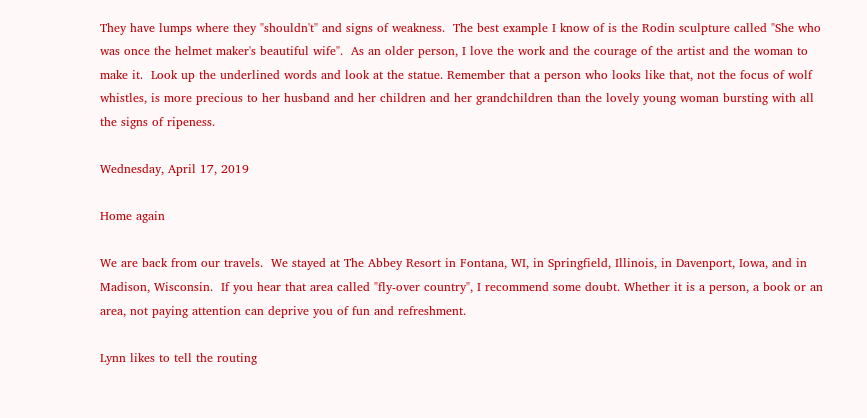They have lumps where they "shouldn't" and signs of weakness.  The best example I know of is the Rodin sculpture called "She who was once the helmet maker's beautiful wife".  As an older person, I love the work and the courage of the artist and the woman to make it.  Look up the underlined words and look at the statue. Remember that a person who looks like that, not the focus of wolf whistles, is more precious to her husband and her children and her grandchildren than the lovely young woman bursting with all the signs of ripeness.

Wednesday, April 17, 2019

Home again

We are back from our travels.  We stayed at The Abbey Resort in Fontana, WI, in Springfield, Illinois, in Davenport, Iowa, and in Madison, Wisconsin.  If you hear that area called "fly-over country", I recommend some doubt. Whether it is a person, a book or an area, not paying attention can deprive you of fun and refreshment.

Lynn likes to tell the routing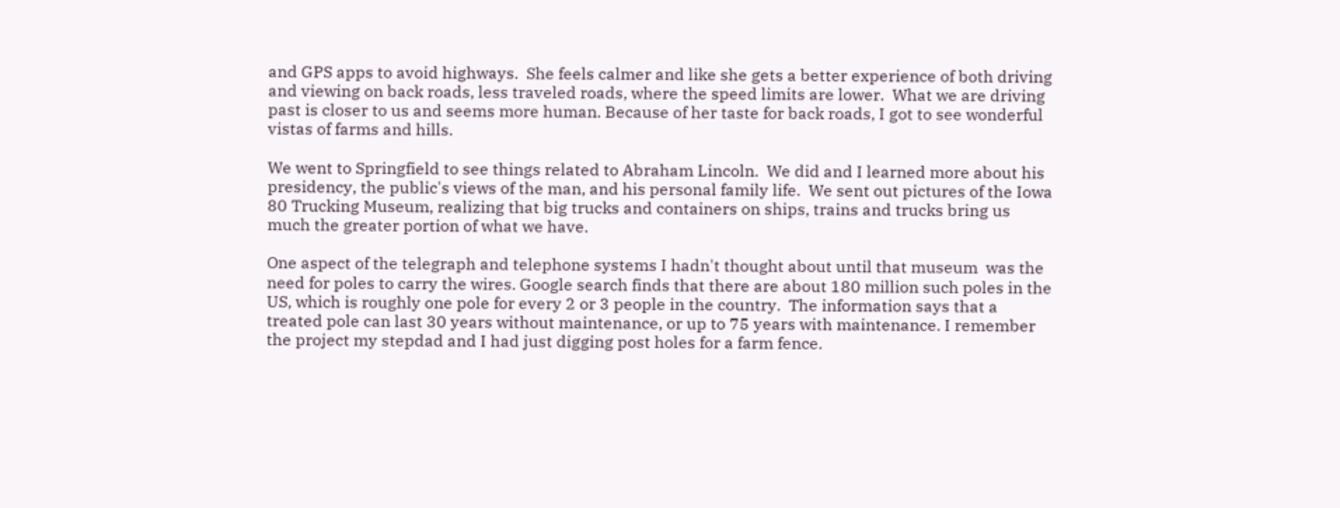and GPS apps to avoid highways.  She feels calmer and like she gets a better experience of both driving and viewing on back roads, less traveled roads, where the speed limits are lower.  What we are driving past is closer to us and seems more human. Because of her taste for back roads, I got to see wonderful vistas of farms and hills.

We went to Springfield to see things related to Abraham Lincoln.  We did and I learned more about his presidency, the public's views of the man, and his personal family life.  We sent out pictures of the Iowa 80 Trucking Museum, realizing that big trucks and containers on ships, trains and trucks bring us much the greater portion of what we have.

One aspect of the telegraph and telephone systems I hadn't thought about until that museum  was the need for poles to carry the wires. Google search finds that there are about 180 million such poles in the US, which is roughly one pole for every 2 or 3 people in the country.  The information says that a treated pole can last 30 years without maintenance, or up to 75 years with maintenance. I remember the project my stepdad and I had just digging post holes for a farm fence.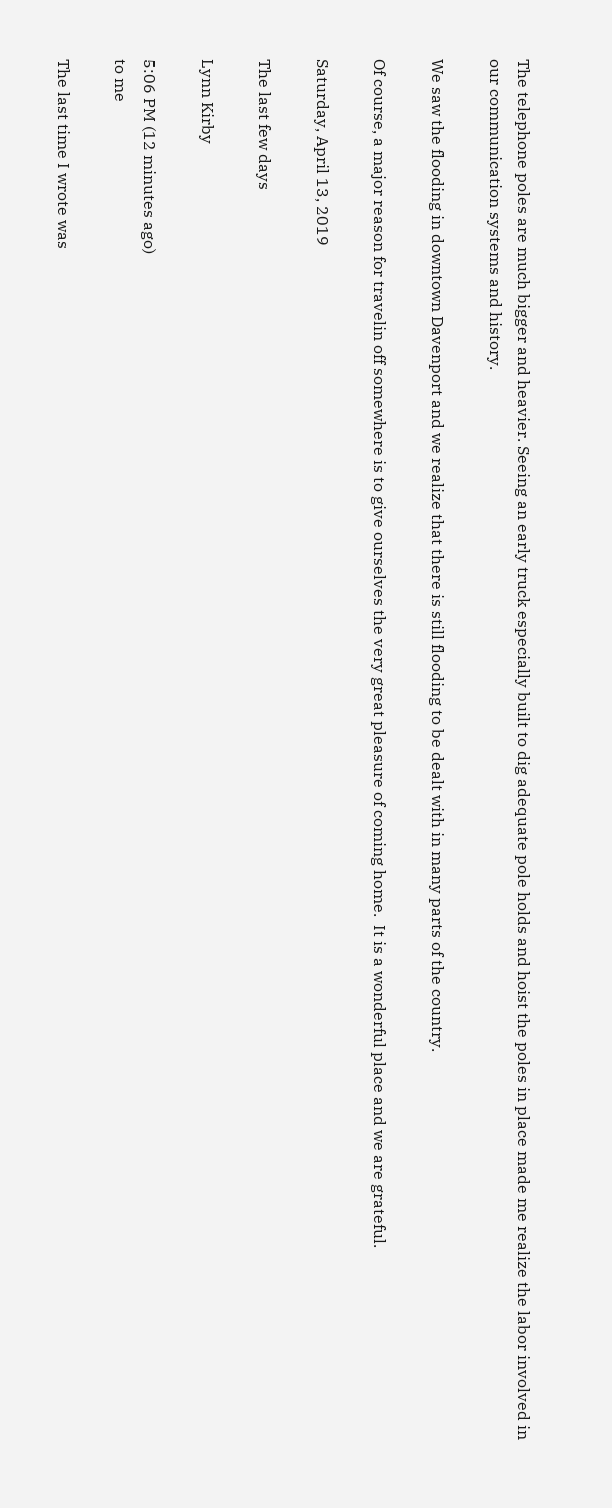The telephone poles are much bigger and heavier. Seeing an early truck especially built to dig adequate pole holds and hoist the poles in place made me realize the labor involved in our communication systems and history.

We saw the flooding in downtown Davenport and we realize that there is still flooding to be dealt with in many parts of the country.

Of course, a major reason for travelin off somewhere is to give ourselves the very great pleasure of coming home.  It is a wonderful place and we are grateful.

Saturday, April 13, 2019

The last few days

Lynn Kirby

5:06 PM (12 minutes ago)
to me

The last time I wrote was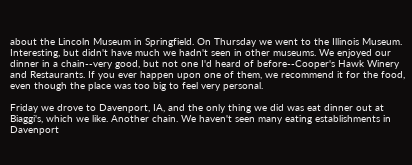about the Lincoln Museum in Springfield. On Thursday we went to the Illinois Museum. Interesting, but didn't have much we hadn't seen in other museums. We enjoyed our dinner in a chain--very good, but not one I'd heard of before--Cooper's Hawk Winery and Restaurants. If you ever happen upon one of them, we recommend it for the food, even though the place was too big to feel very personal.

Friday we drove to Davenport, IA, and the only thing we did was eat dinner out at Biaggi's, which we like. Another chain. We haven't seen many eating establishments in Davenport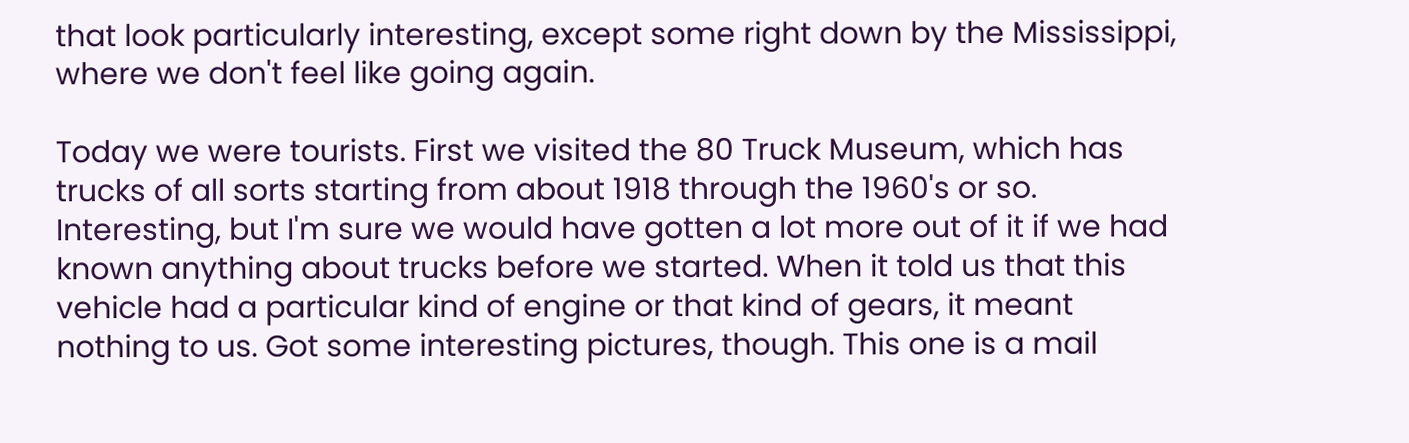that look particularly interesting, except some right down by the Mississippi, where we don't feel like going again.

Today we were tourists. First we visited the 80 Truck Museum, which has trucks of all sorts starting from about 1918 through the 1960's or so. Interesting, but I'm sure we would have gotten a lot more out of it if we had known anything about trucks before we started. When it told us that this vehicle had a particular kind of engine or that kind of gears, it meant nothing to us. Got some interesting pictures, though. This one is a mail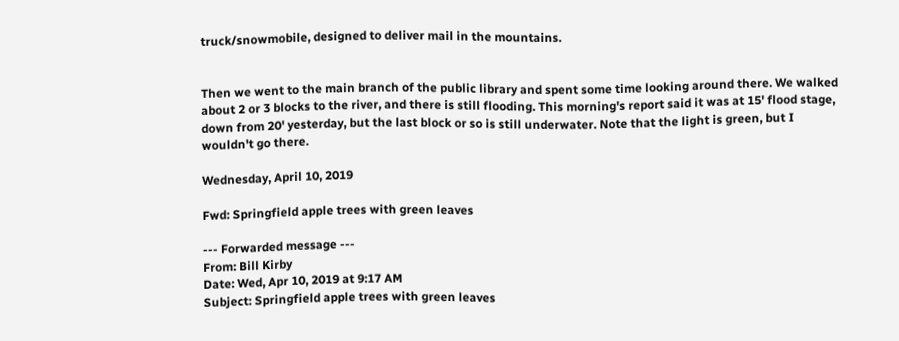truck/snowmobile, designed to deliver mail in the mountains.


Then we went to the main branch of the public library and spent some time looking around there. We walked about 2 or 3 blocks to the river, and there is still flooding. This morning's report said it was at 15' flood stage, down from 20' yesterday, but the last block or so is still underwater. Note that the light is green, but I wouldn't go there.

Wednesday, April 10, 2019

Fwd: Springfield apple trees with green leaves

--- Forwarded message ---
From: Bill Kirby
Date: Wed, Apr 10, 2019 at 9:17 AM
Subject: Springfield apple trees with green leaves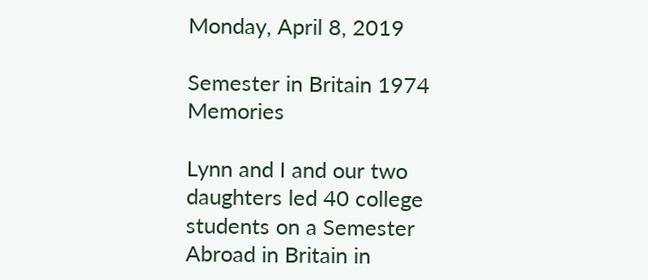Monday, April 8, 2019

Semester in Britain 1974 Memories

Lynn and I and our two daughters led 40 college students on a Semester Abroad in Britain in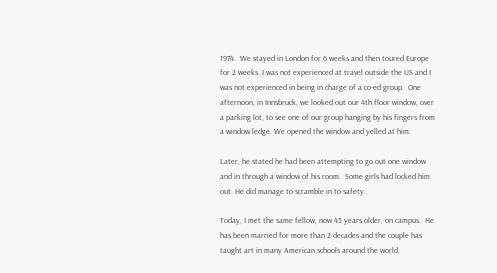1974.  We stayed in London for 6 weeks and then toured Europe for 2 weeks. I was not experienced at travel outside the US and I was not experienced in being in charge of a co-ed group.  One afternoon, in Innsbruck, we looked out our 4th floor window, over a parking lot, to see one of our group hanging by his fingers from a window ledge. We opened the window and yelled at him.

Later, he stated he had been attempting to go out one window and in through a window of his room.  Some girls had locked him out. He did manage to scramble in to safety.

Today, I met the same fellow, now 45 years older, on campus.  He has been married for more than 2 decades and the couple has taught art in many American schools around the world.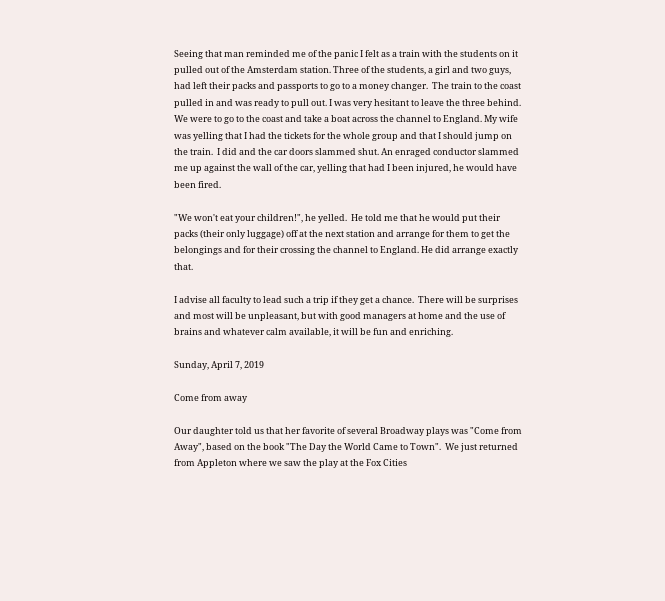Seeing that man reminded me of the panic I felt as a train with the students on it pulled out of the Amsterdam station. Three of the students, a girl and two guys, had left their packs and passports to go to a money changer.  The train to the coast pulled in and was ready to pull out. I was very hesitant to leave the three behind. We were to go to the coast and take a boat across the channel to England. My wife was yelling that I had the tickets for the whole group and that I should jump on the train.  I did and the car doors slammed shut. An enraged conductor slammed me up against the wall of the car, yelling that had I been injured, he would have been fired.

"We won't eat your children!", he yelled.  He told me that he would put their packs (their only luggage) off at the next station and arrange for them to get the belongings and for their crossing the channel to England. He did arrange exactly that.

I advise all faculty to lead such a trip if they get a chance.  There will be surprises and most will be unpleasant, but with good managers at home and the use of brains and whatever calm available, it will be fun and enriching.

Sunday, April 7, 2019

Come from away

Our daughter told us that her favorite of several Broadway plays was "Come from Away", based on the book "The Day the World Came to Town".  We just returned from Appleton where we saw the play at the Fox Cities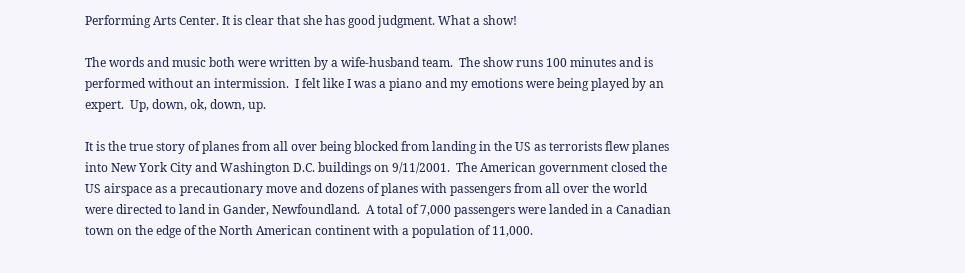Performing Arts Center. It is clear that she has good judgment. What a show!

The words and music both were written by a wife-husband team.  The show runs 100 minutes and is performed without an intermission.  I felt like I was a piano and my emotions were being played by an expert.  Up, down, ok, down, up.

It is the true story of planes from all over being blocked from landing in the US as terrorists flew planes into New York City and Washington D.C. buildings on 9/11/2001.  The American government closed the US airspace as a precautionary move and dozens of planes with passengers from all over the world were directed to land in Gander, Newfoundland.  A total of 7,000 passengers were landed in a Canadian town on the edge of the North American continent with a population of 11,000.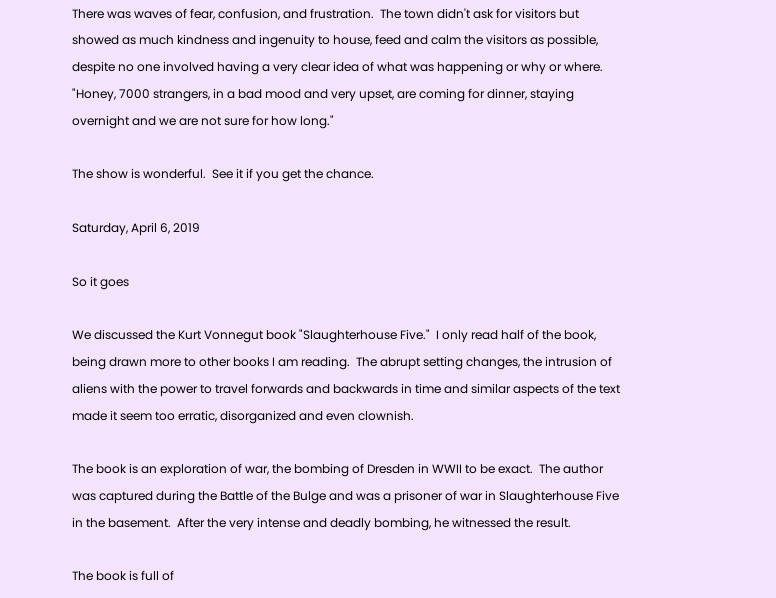There was waves of fear, confusion, and frustration.  The town didn't ask for visitors but showed as much kindness and ingenuity to house, feed and calm the visitors as possible, despite no one involved having a very clear idea of what was happening or why or where.  "Honey, 7000 strangers, in a bad mood and very upset, are coming for dinner, staying overnight and we are not sure for how long."

The show is wonderful.  See it if you get the chance.

Saturday, April 6, 2019

So it goes

We discussed the Kurt Vonnegut book "Slaughterhouse Five."  I only read half of the book, being drawn more to other books I am reading.  The abrupt setting changes, the intrusion of aliens with the power to travel forwards and backwards in time and similar aspects of the text made it seem too erratic, disorganized and even clownish.

The book is an exploration of war, the bombing of Dresden in WWII to be exact.  The author was captured during the Battle of the Bulge and was a prisoner of war in Slaughterhouse Five in the basement.  After the very intense and deadly bombing, he witnessed the result.

The book is full of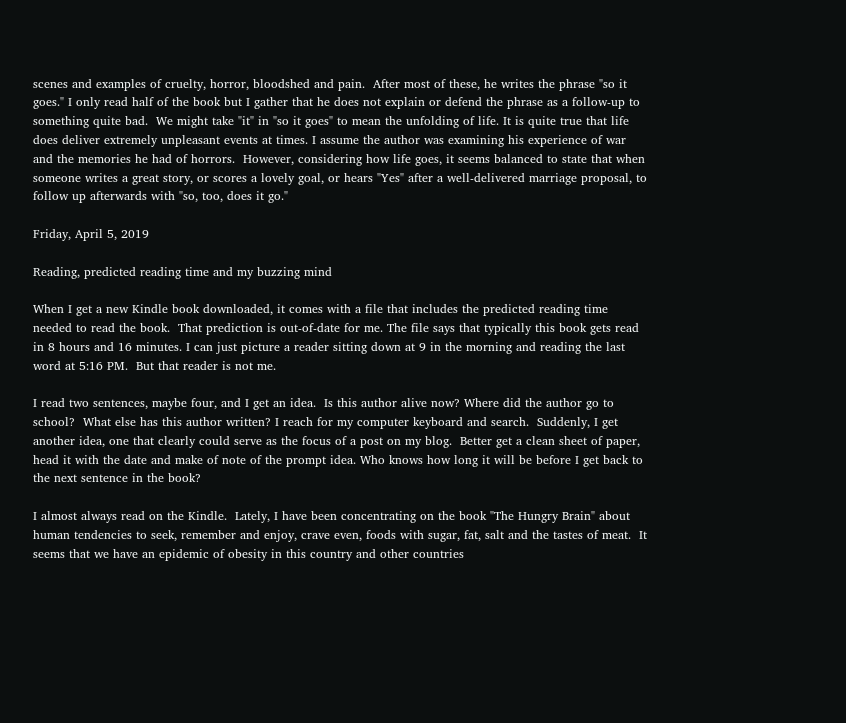scenes and examples of cruelty, horror, bloodshed and pain.  After most of these, he writes the phrase "so it goes." I only read half of the book but I gather that he does not explain or defend the phrase as a follow-up to something quite bad.  We might take "it" in "so it goes" to mean the unfolding of life. It is quite true that life does deliver extremely unpleasant events at times. I assume the author was examining his experience of war and the memories he had of horrors.  However, considering how life goes, it seems balanced to state that when someone writes a great story, or scores a lovely goal, or hears "Yes" after a well-delivered marriage proposal, to follow up afterwards with "so, too, does it go."

Friday, April 5, 2019

Reading, predicted reading time and my buzzing mind

When I get a new Kindle book downloaded, it comes with a file that includes the predicted reading time needed to read the book.  That prediction is out-of-date for me. The file says that typically this book gets read in 8 hours and 16 minutes. I can just picture a reader sitting down at 9 in the morning and reading the last word at 5:16 PM.  But that reader is not me.

I read two sentences, maybe four, and I get an idea.  Is this author alive now? Where did the author go to school?  What else has this author written? I reach for my computer keyboard and search.  Suddenly, I get another idea, one that clearly could serve as the focus of a post on my blog.  Better get a clean sheet of paper, head it with the date and make of note of the prompt idea. Who knows how long it will be before I get back to the next sentence in the book?

I almost always read on the Kindle.  Lately, I have been concentrating on the book "The Hungry Brain" about human tendencies to seek, remember and enjoy, crave even, foods with sugar, fat, salt and the tastes of meat.  It seems that we have an epidemic of obesity in this country and other countries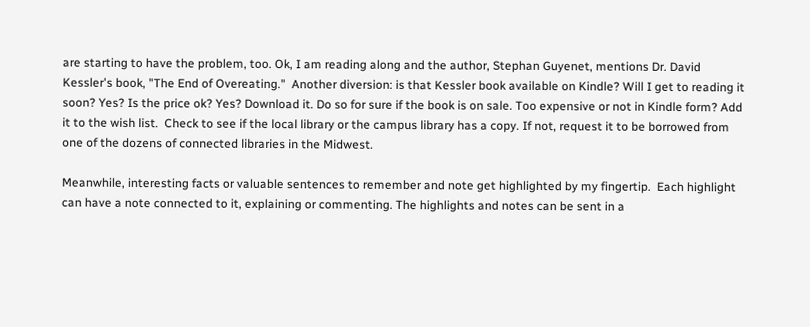are starting to have the problem, too. Ok, I am reading along and the author, Stephan Guyenet, mentions Dr. David Kessler's book, "The End of Overeating."  Another diversion: is that Kessler book available on Kindle? Will I get to reading it soon? Yes? Is the price ok? Yes? Download it. Do so for sure if the book is on sale. Too expensive or not in Kindle form? Add it to the wish list.  Check to see if the local library or the campus library has a copy. If not, request it to be borrowed from one of the dozens of connected libraries in the Midwest.

Meanwhile, interesting facts or valuable sentences to remember and note get highlighted by my fingertip.  Each highlight can have a note connected to it, explaining or commenting. The highlights and notes can be sent in a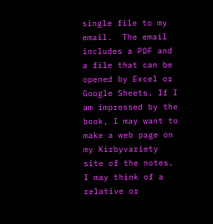single file to my email.  The email includes a PDF and a file that can be opened by Excel or Google Sheets. If I am impressed by the book, I may want to make a web page on my Kirbyvariety site of the notes.  I may think of a relative or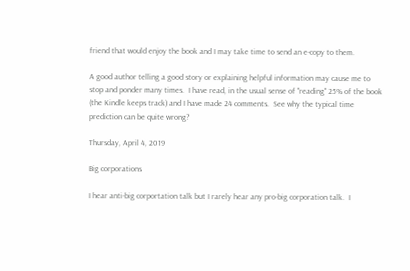friend that would enjoy the book and I may take time to send an e-copy to them.

A good author telling a good story or explaining helpful information may cause me to stop and ponder many times.  I have read, in the usual sense of "reading" 25% of the book (the Kindle keeps track) and I have made 24 comments.  See why the typical time prediction can be quite wrong?

Thursday, April 4, 2019

Big corporations

I hear anti-big corportation talk but I rarely hear any pro-big corporation talk.  I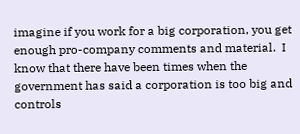imagine if you work for a big corporation, you get enough pro-company comments and material.  I know that there have been times when the government has said a corporation is too big and controls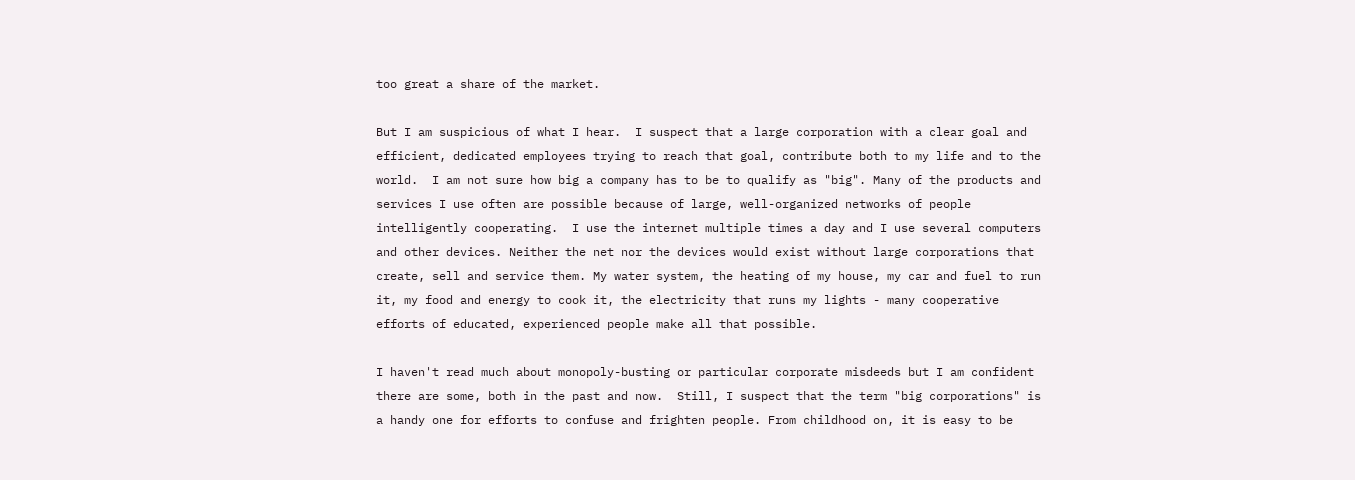too great a share of the market.

But I am suspicious of what I hear.  I suspect that a large corporation with a clear goal and efficient, dedicated employees trying to reach that goal, contribute both to my life and to the world.  I am not sure how big a company has to be to qualify as "big". Many of the products and services I use often are possible because of large, well-organized networks of people intelligently cooperating.  I use the internet multiple times a day and I use several computers and other devices. Neither the net nor the devices would exist without large corporations that create, sell and service them. My water system, the heating of my house, my car and fuel to run it, my food and energy to cook it, the electricity that runs my lights - many cooperative efforts of educated, experienced people make all that possible.

I haven't read much about monopoly-busting or particular corporate misdeeds but I am confident there are some, both in the past and now.  Still, I suspect that the term "big corporations" is a handy one for efforts to confuse and frighten people. From childhood on, it is easy to be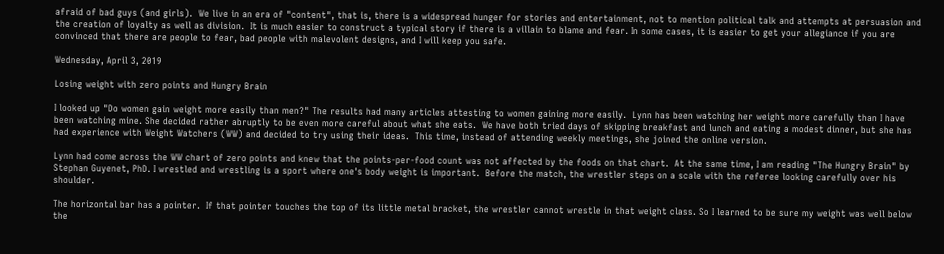afraid of bad guys (and girls).  We live in an era of "content", that is, there is a widespread hunger for stories and entertainment, not to mention political talk and attempts at persuasion and the creation of loyalty as well as division.  It is much easier to construct a typical story if there is a villain to blame and fear. In some cases, it is easier to get your allegiance if you are convinced that there are people to fear, bad people with malevolent designs, and I will keep you safe.

Wednesday, April 3, 2019

Losing weight with zero points and Hungry Brain

I looked up "Do women gain weight more easily than men?" The results had many articles attesting to women gaining more easily.  Lynn has been watching her weight more carefully than I have been watching mine. She decided rather abruptly to be even more careful about what she eats.  We have both tried days of skipping breakfast and lunch and eating a modest dinner, but she has had experience with Weight Watchers (WW) and decided to try using their ideas.  This time, instead of attending weekly meetings, she joined the online version.

Lynn had come across the WW chart of zero points and knew that the points-per-food count was not affected by the foods on that chart.  At the same time, I am reading "The Hungry Brain" by Stephan Guyenet, PhD. I wrestled and wrestling is a sport where one's body weight is important.  Before the match, the wrestler steps on a scale with the referee looking carefully over his shoulder.

The horizontal bar has a pointer.  If that pointer touches the top of its little metal bracket, the wrestler cannot wrestle in that weight class. So I learned to be sure my weight was well below the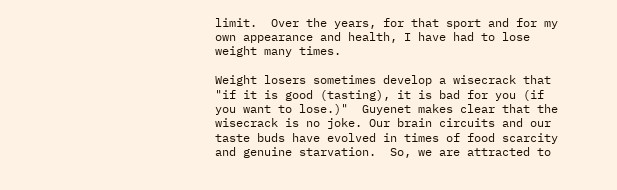limit.  Over the years, for that sport and for my own appearance and health, I have had to lose weight many times.

Weight losers sometimes develop a wisecrack that "if it is good (tasting), it is bad for you (if you want to lose.)"  Guyenet makes clear that the wisecrack is no joke. Our brain circuits and our taste buds have evolved in times of food scarcity and genuine starvation.  So, we are attracted to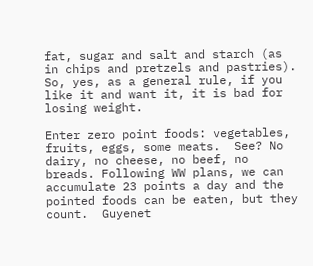fat, sugar and salt and starch (as in chips and pretzels and pastries). So, yes, as a general rule, if you like it and want it, it is bad for losing weight.

Enter zero point foods: vegetables, fruits, eggs, some meats.  See? No dairy, no cheese, no beef, no breads. Following WW plans, we can accumulate 23 points a day and the pointed foods can be eaten, but they count.  Guyenet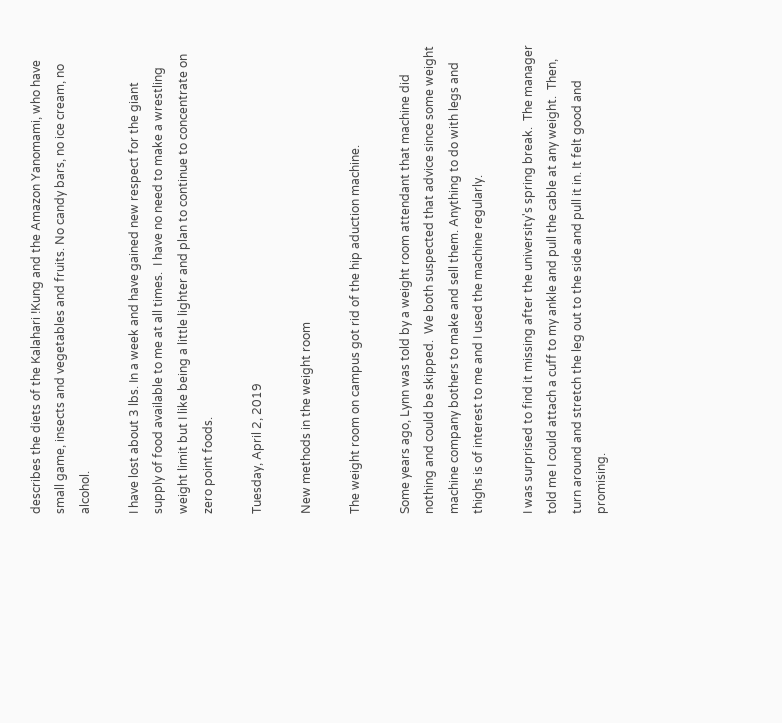describes the diets of the Kalahari !Kung and the Amazon Yanomami, who have small game, insects and vegetables and fruits. No candy bars, no ice cream, no alcohol.

I have lost about 3 lbs. In a week and have gained new respect for the giant supply of food available to me at all times.  I have no need to make a wrestling weight limit but I like being a little lighter and plan to continue to concentrate on zero point foods.

Tuesday, April 2, 2019

New methods in the weight room

The weight room on campus got rid of the hip aduction machine.

Some years ago, Lynn was told by a weight room attendant that machine did nothing and could be skipped.  We both suspected that advice since some weight machine company bothers to make and sell them. Anything to do with legs and thighs is of interest to me and I used the machine regularly.

I was surprised to find it missing after the university's spring break.  The manager told me I could attach a cuff to my ankle and pull the cable at any weight.  Then, turn around and stretch the leg out to the side and pull it in. It felt good and promising.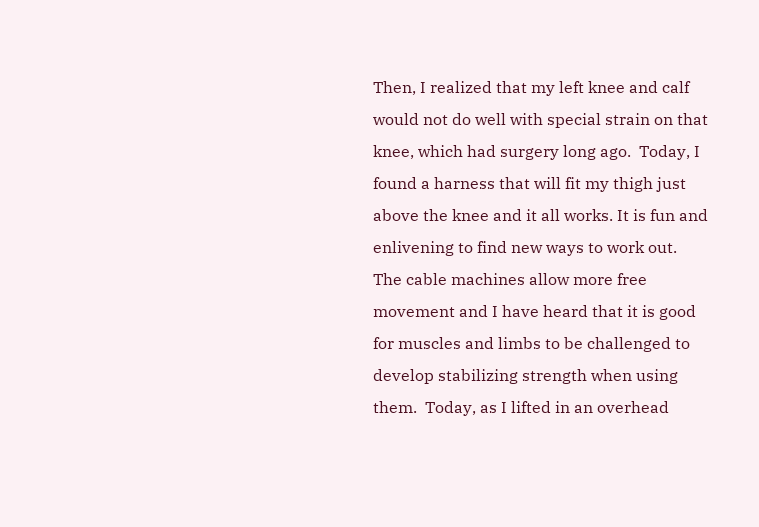Then, I realized that my left knee and calf would not do well with special strain on that knee, which had surgery long ago.  Today, I found a harness that will fit my thigh just above the knee and it all works. It is fun and enlivening to find new ways to work out.  The cable machines allow more free movement and I have heard that it is good for muscles and limbs to be challenged to develop stabilizing strength when using them.  Today, as I lifted in an overhead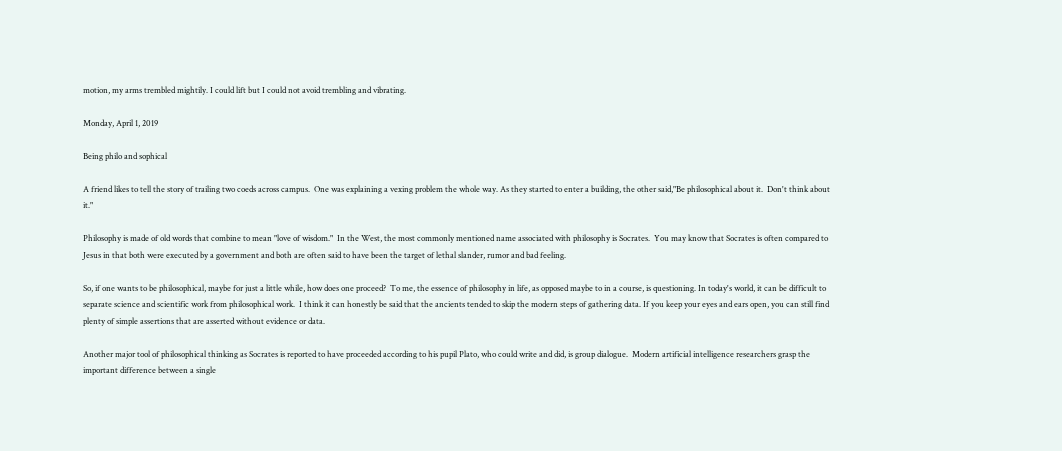motion, my arms trembled mightily. I could lift but I could not avoid trembling and vibrating.

Monday, April 1, 2019

Being philo and sophical

A friend likes to tell the story of trailing two coeds across campus.  One was explaining a vexing problem the whole way. As they started to enter a building, the other said,"Be philosophical about it.  Don't think about it."

Philosophy is made of old words that combine to mean "love of wisdom."  In the West, the most commonly mentioned name associated with philosophy is Socrates.  You may know that Socrates is often compared to Jesus in that both were executed by a government and both are often said to have been the target of lethal slander, rumor and bad feeling.

So, if one wants to be philosophical, maybe for just a little while, how does one proceed?  To me, the essence of philosophy in life, as opposed maybe to in a course, is questioning. In today's world, it can be difficult to separate science and scientific work from philosophical work.  I think it can honestly be said that the ancients tended to skip the modern steps of gathering data. If you keep your eyes and ears open, you can still find plenty of simple assertions that are asserted without evidence or data.

Another major tool of philosophical thinking as Socrates is reported to have proceeded according to his pupil Plato, who could write and did, is group dialogue.  Modern artificial intelligence researchers grasp the important difference between a single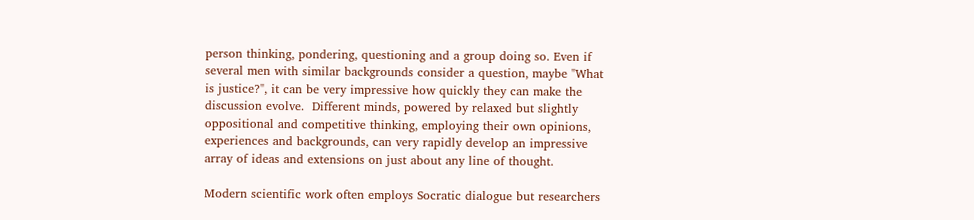person thinking, pondering, questioning and a group doing so. Even if several men with similar backgrounds consider a question, maybe "What is justice?", it can be very impressive how quickly they can make the discussion evolve.  Different minds, powered by relaxed but slightly oppositional and competitive thinking, employing their own opinions, experiences and backgrounds, can very rapidly develop an impressive array of ideas and extensions on just about any line of thought.

Modern scientific work often employs Socratic dialogue but researchers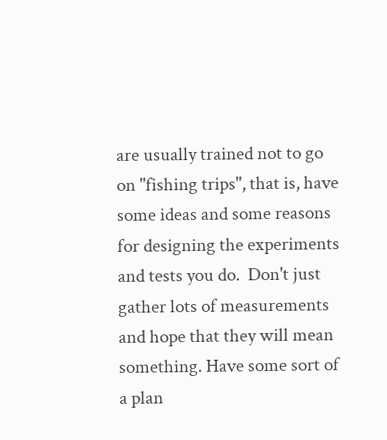are usually trained not to go on "fishing trips", that is, have some ideas and some reasons for designing the experiments and tests you do.  Don't just gather lots of measurements and hope that they will mean something. Have some sort of a plan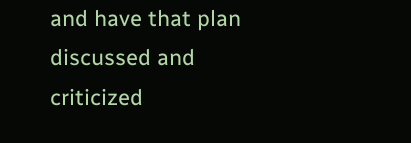and have that plan discussed and criticized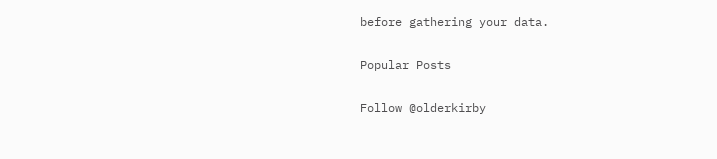before gathering your data.

Popular Posts

Follow @olderkirby